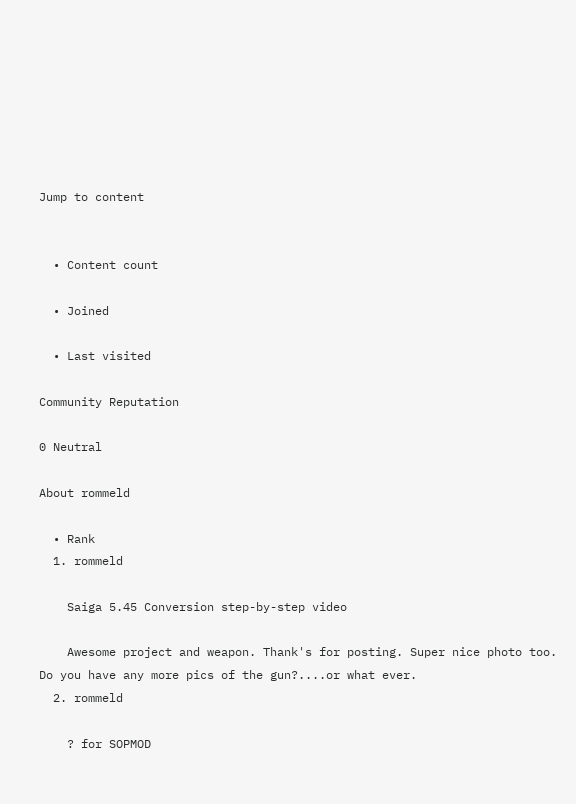Jump to content


  • Content count

  • Joined

  • Last visited

Community Reputation

0 Neutral

About rommeld

  • Rank
  1. rommeld

    Saiga 5.45 Conversion step-by-step video

    Awesome project and weapon. Thank's for posting. Super nice photo too. Do you have any more pics of the gun?....or what ever.
  2. rommeld

    ? for SOPMOD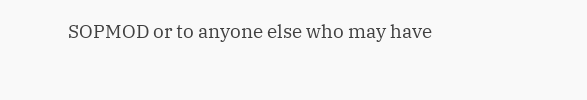SOPMOD or to anyone else who may have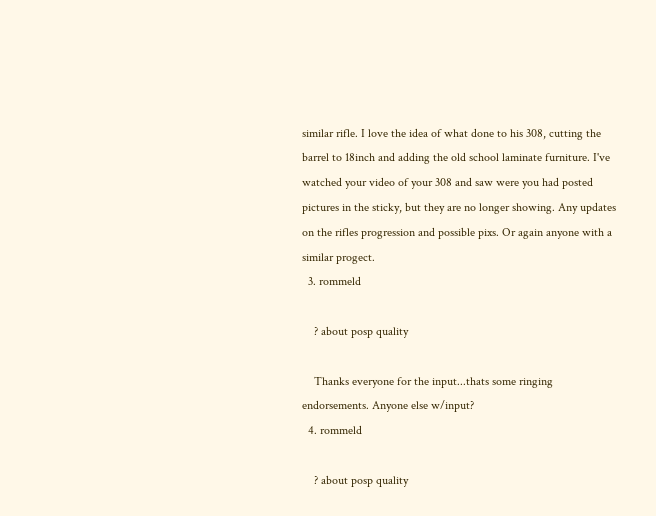similar rifle. I love the idea of what done to his 308, cutting the barrel to 18inch and adding the old school laminate furniture. I've watched your video of your 308 and saw were you had posted pictures in the sticky, but they are no longer showing. Any updates on the rifles progression and possible pixs. Or again anyone with a similar progect.
  3. rommeld

    ? about posp quality

    Thanks everyone for the input...thats some ringing endorsements. Anyone else w/input?
  4. rommeld

    ? about posp quality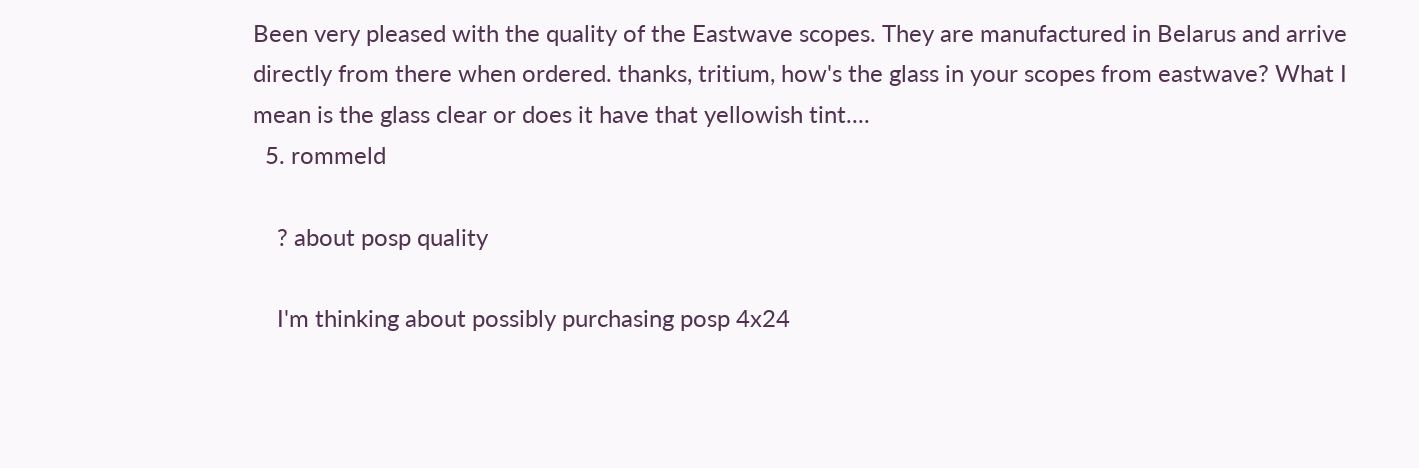Been very pleased with the quality of the Eastwave scopes. They are manufactured in Belarus and arrive directly from there when ordered. thanks, tritium, how's the glass in your scopes from eastwave? What I mean is the glass clear or does it have that yellowish tint....
  5. rommeld

    ? about posp quality

    I'm thinking about possibly purchasing posp 4x24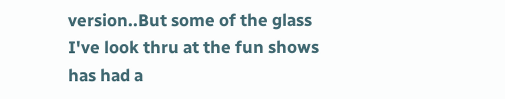version..But some of the glass I've look thru at the fun shows has had a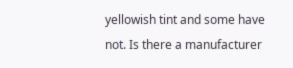yellowish tint and some have not. Is there a manufacturer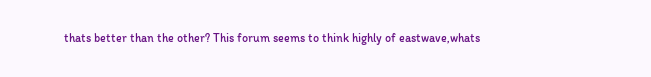thats better than the other? This forum seems to think highly of eastwave,whats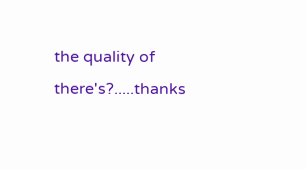the quality of there's?.....thanks